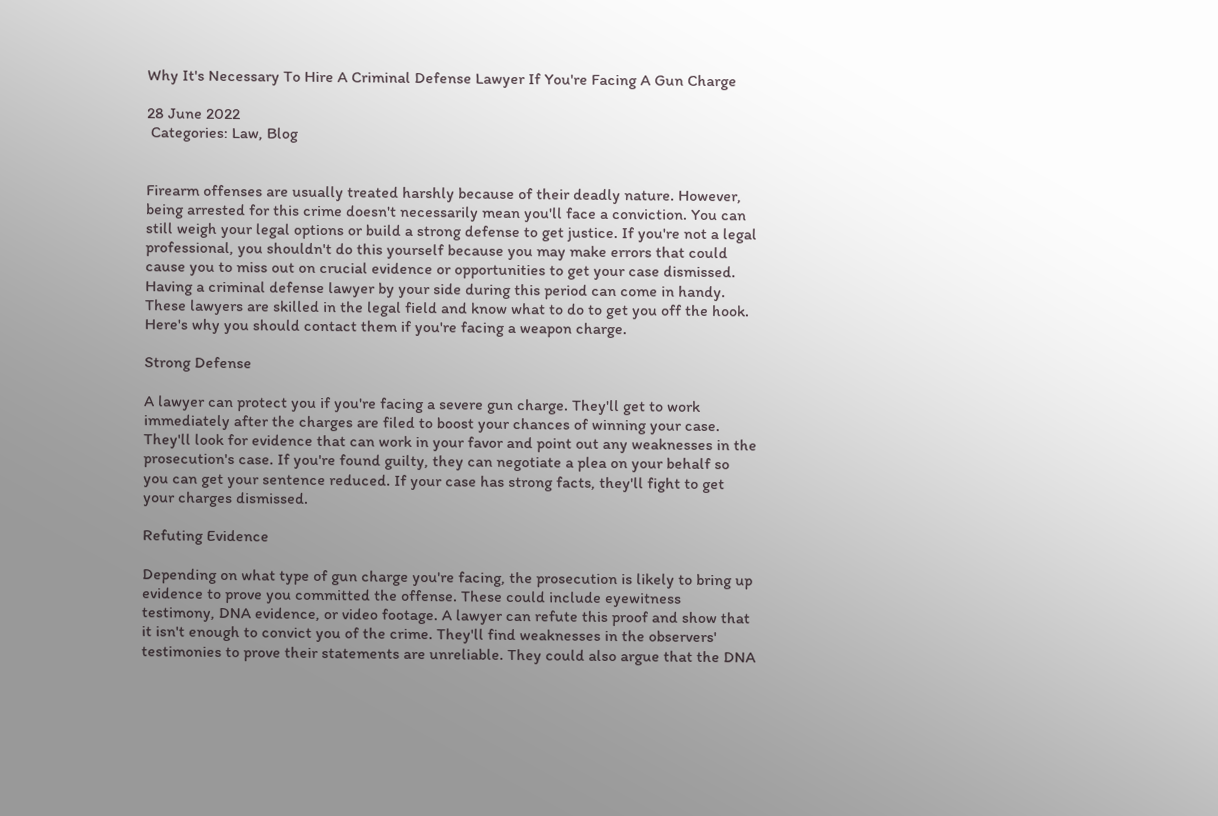Why It's Necessary To Hire A Criminal Defense Lawyer If You're Facing A Gun Charge

28 June 2022
 Categories: Law, Blog


Firearm offenses are usually treated harshly because of their deadly nature. However, being arrested for this crime doesn't necessarily mean you'll face a conviction. You can still weigh your legal options or build a strong defense to get justice. If you're not a legal professional, you shouldn't do this yourself because you may make errors that could cause you to miss out on crucial evidence or opportunities to get your case dismissed. Having a criminal defense lawyer by your side during this period can come in handy. These lawyers are skilled in the legal field and know what to do to get you off the hook. Here's why you should contact them if you're facing a weapon charge.

Strong Defense

A lawyer can protect you if you're facing a severe gun charge. They'll get to work immediately after the charges are filed to boost your chances of winning your case. They'll look for evidence that can work in your favor and point out any weaknesses in the prosecution's case. If you're found guilty, they can negotiate a plea on your behalf so you can get your sentence reduced. If your case has strong facts, they'll fight to get your charges dismissed.

Refuting Evidence

Depending on what type of gun charge you're facing, the prosecution is likely to bring up evidence to prove you committed the offense. These could include eyewitness testimony, DNA evidence, or video footage. A lawyer can refute this proof and show that it isn't enough to convict you of the crime. They'll find weaknesses in the observers' testimonies to prove their statements are unreliable. They could also argue that the DNA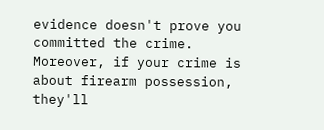evidence doesn't prove you committed the crime. Moreover, if your crime is about firearm possession, they'll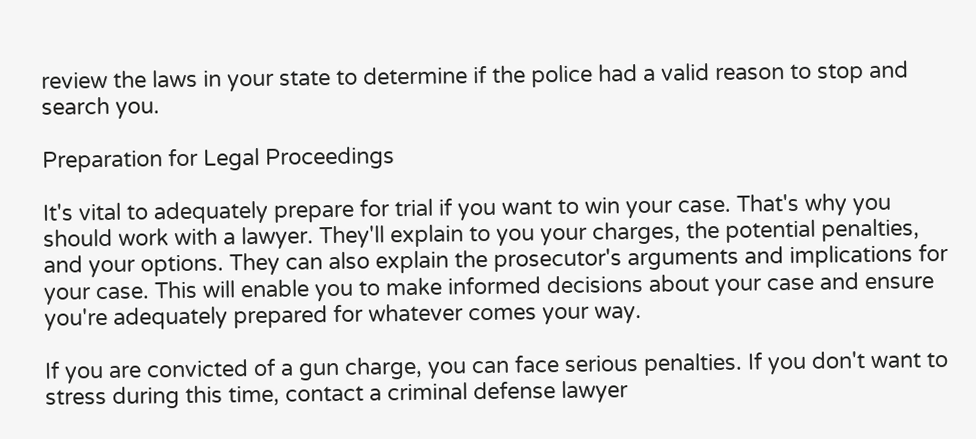review the laws in your state to determine if the police had a valid reason to stop and search you.

Preparation for Legal Proceedings

It's vital to adequately prepare for trial if you want to win your case. That's why you should work with a lawyer. They'll explain to you your charges, the potential penalties, and your options. They can also explain the prosecutor's arguments and implications for your case. This will enable you to make informed decisions about your case and ensure you're adequately prepared for whatever comes your way.

If you are convicted of a gun charge, you can face serious penalties. If you don't want to stress during this time, contact a criminal defense lawyer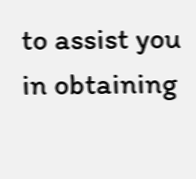to assist you in obtaining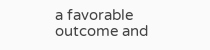a favorable outcome and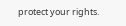protect your rights.